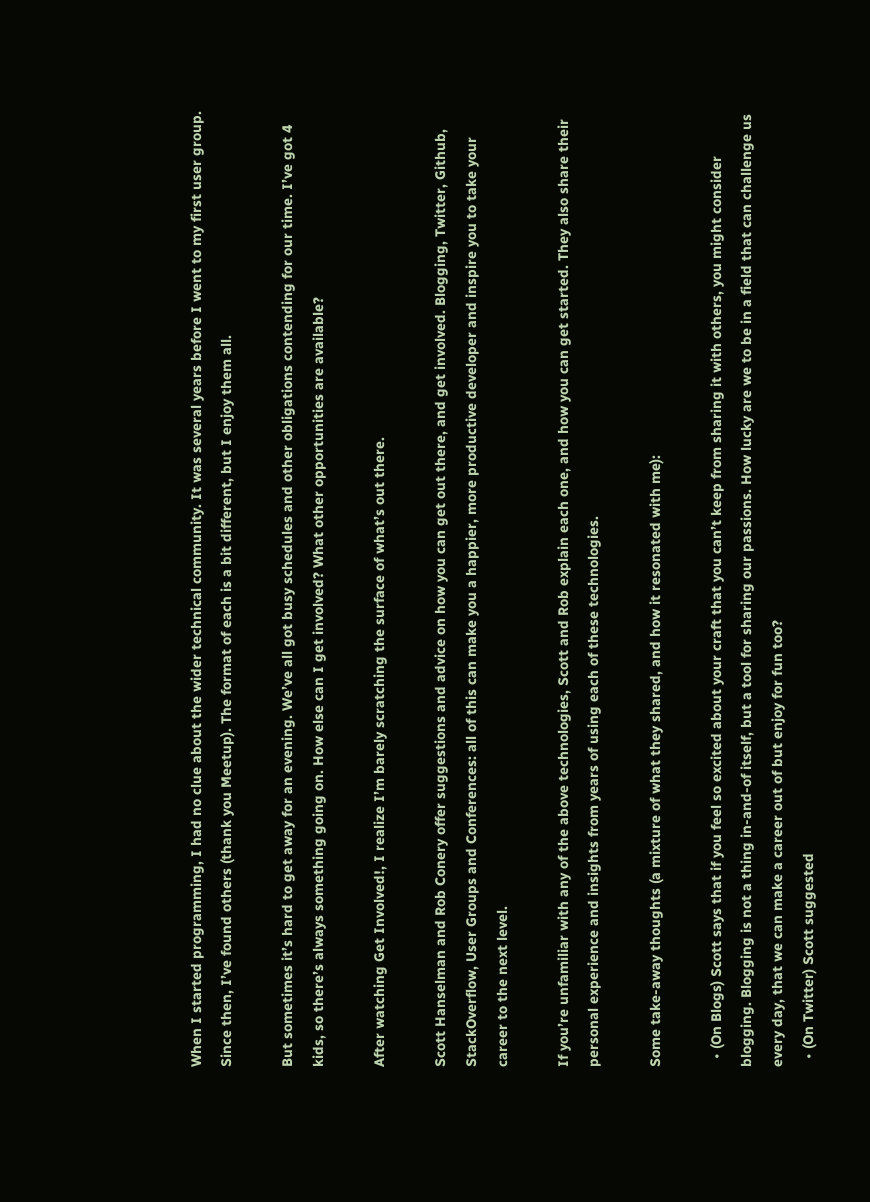When I started programming, I had no clue about the wider technical community. It was several years before I went to my first user group. Since then, I’ve found others (thank you Meetup). The format of each is a bit different, but I enjoy them all.

But sometimes it’s hard to get away for an evening. We’ve all got busy schedules and other obligations contending for our time. I’ve got 4 kids, so there’s always something going on. How else can I get involved? What other opportunities are available?

After watching Get Involved!, I realize I’m barely scratching the surface of what’s out there.

Scott Hanselman and Rob Conery offer suggestions and advice on how you can get out there, and get involved. Blogging, Twitter, Github, StackOverflow, User Groups and Conferences: all of this can make you a happier, more productive developer and inspire you to take your career to the next level.

If you’re unfamiliar with any of the above technologies, Scott and Rob explain each one, and how you can get started. They also share their personal experience and insights from years of using each of these technologies.

Some take-away thoughts (a mixture of what they shared, and how it resonated with me):

  • (On Blogs) Scott says that if you feel so excited about your craft that you can’t keep from sharing it with others, you might consider blogging. Blogging is not a thing in-and-of itself, but a tool for sharing our passions. How lucky are we to be in a field that can challenge us every day, that we can make a career out of but enjoy for fun too?
  • (On Twitter) Scott suggested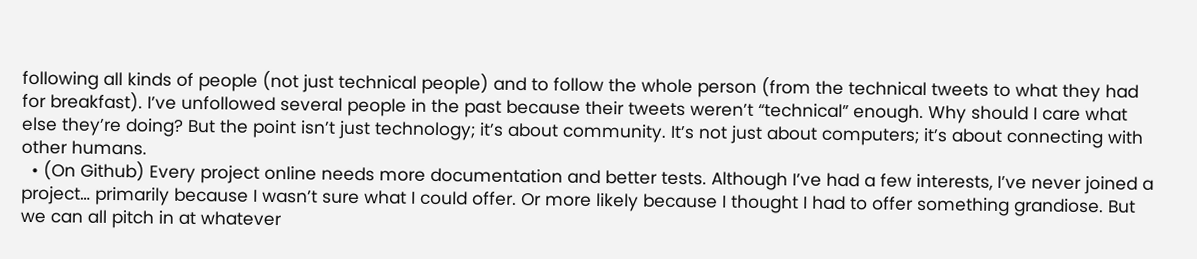following all kinds of people (not just technical people) and to follow the whole person (from the technical tweets to what they had for breakfast). I’ve unfollowed several people in the past because their tweets weren’t “technical” enough. Why should I care what else they’re doing? But the point isn’t just technology; it’s about community. It’s not just about computers; it’s about connecting with other humans.
  • (On Github) Every project online needs more documentation and better tests. Although I’ve had a few interests, I’ve never joined a project… primarily because I wasn’t sure what I could offer. Or more likely because I thought I had to offer something grandiose. But we can all pitch in at whatever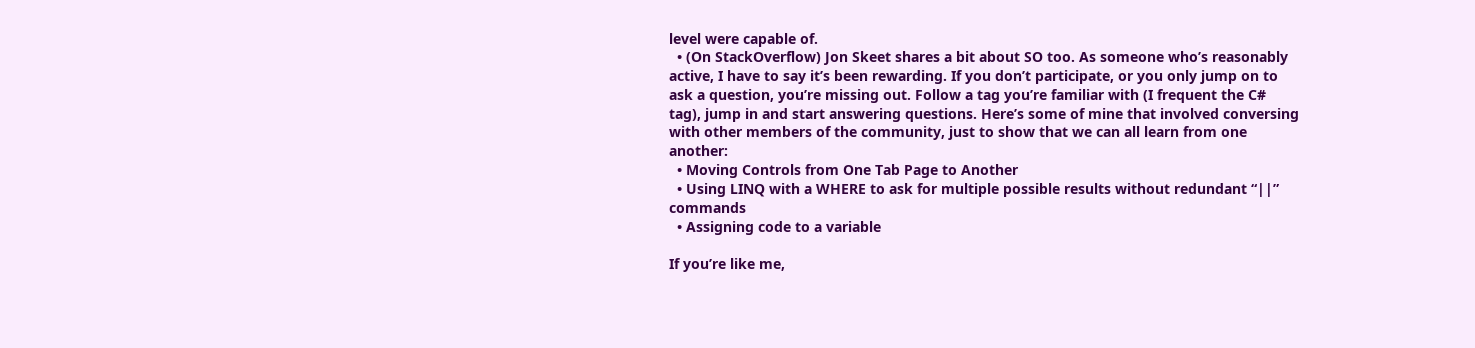level were capable of.
  • (On StackOverflow) Jon Skeet shares a bit about SO too. As someone who’s reasonably active, I have to say it’s been rewarding. If you don’t participate, or you only jump on to ask a question, you’re missing out. Follow a tag you’re familiar with (I frequent the C# tag), jump in and start answering questions. Here’s some of mine that involved conversing with other members of the community, just to show that we can all learn from one another:
  • Moving Controls from One Tab Page to Another
  • Using LINQ with a WHERE to ask for multiple possible results without redundant “||” commands
  • Assigning code to a variable

If you’re like me,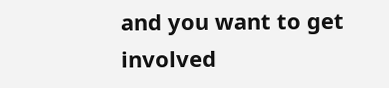and you want to get involved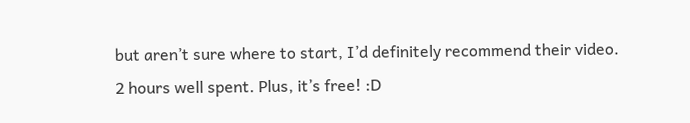but aren’t sure where to start, I’d definitely recommend their video. 2 hours well spent. Plus, it’s free! :D